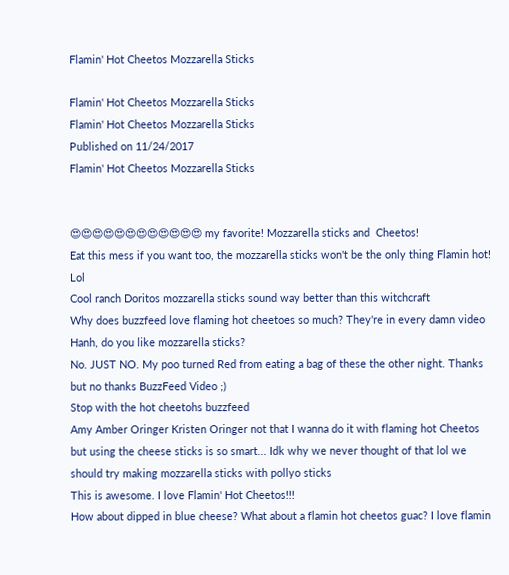Flamin' Hot Cheetos Mozzarella Sticks

Flamin' Hot Cheetos Mozzarella Sticks
Flamin' Hot Cheetos Mozzarella Sticks
Published on 11/24/2017
Flamin' Hot Cheetos Mozzarella Sticks


😍😍😍😍😍😍😍😍😍😍😍😍 my favorite! Mozzarella sticks and  Cheetos!
Eat this mess if you want too, the mozzarella sticks won't be the only thing Flamin hot! Lol
Cool ranch Doritos mozzarella sticks sound way better than this witchcraft
Why does buzzfeed love flaming hot cheetoes so much? They're in every damn video
Hanh, do you like mozzarella sticks?
No. JUST NO. My poo turned Red from eating a bag of these the other night. Thanks but no thanks BuzzFeed Video ;)
Stop with the hot cheetohs buzzfeed
Amy Amber Oringer Kristen Oringer not that I wanna do it with flaming hot Cheetos but using the cheese sticks is so smart... Idk why we never thought of that lol we should try making mozzarella sticks with pollyo sticks
This is awesome. I love Flamin' Hot Cheetos!!!
How about dipped in blue cheese? What about a flamin hot cheetos guac? I love flamin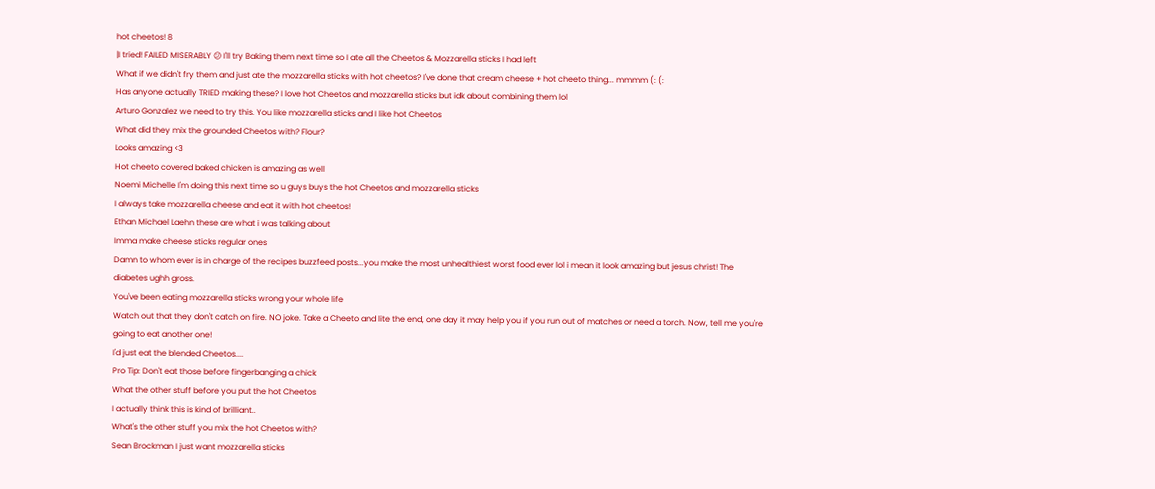hot cheetos! 8
|I tried! FAILED MISERABLY 😕 I'll try Baking them next time so I ate all the Cheetos & Mozzarella sticks I had left
What if we didn't fry them and just ate the mozzarella sticks with hot cheetos? I've done that cream cheese + hot cheeto thing... mmmm (: (:
Has anyone actually TRIED making these? I love hot Cheetos and mozzarella sticks but idk about combining them lol
Arturo Gonzalez we need to try this. You like mozzarella sticks and I like hot Cheetos
What did they mix the grounded Cheetos with? Flour?
Looks amazing <3
Hot cheeto covered baked chicken is amazing as well
Noemi Michelle I'm doing this next time so u guys buys the hot Cheetos and mozzarella sticks
I always take mozzarella cheese and eat it with hot cheetos!
Ethan Michael Laehn these are what i was talking about
Imma make cheese sticks regular ones
Damn to whom ever is in charge of the recipes buzzfeed posts...you make the most unhealthiest worst food ever lol i mean it look amazing but jesus christ! The diabetes ughh gross.
You've been eating mozzarella sticks wrong your whole life
Watch out that they don't catch on fire. NO joke. Take a Cheeto and lite the end, one day it may help you if you run out of matches or need a torch. Now, tell me you're going to eat another one!
I'd just eat the blended Cheetos....
Pro Tip: Don't eat those before fingerbanging a chick
What the other stuff before you put the hot Cheetos
I actually think this is kind of brilliant..
What's the other stuff you mix the hot Cheetos with?
Sean Brockman I just want mozzarella sticks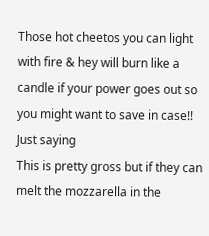Those hot cheetos you can light with fire & hey will burn like a candle if your power goes out so you might want to save in case!! Just saying
This is pretty gross but if they can melt the mozzarella in the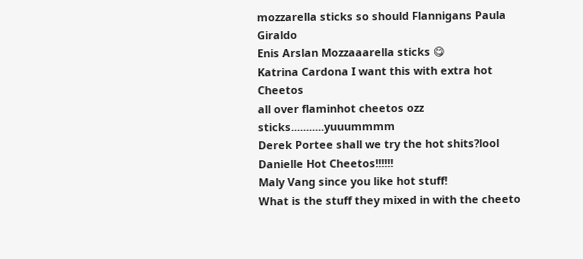mozzarella sticks so should Flannigans Paula Giraldo
Enis Arslan Mozzaaarella sticks 😋
Katrina Cardona I want this with extra hot Cheetos
all over flaminhot cheetos ozz sticks...........yuuummmm
Derek Portee shall we try the hot shits?lool
Danielle Hot Cheetos!!!!!!
Maly Vang since you like hot stuff!
What is the stuff they mixed in with the cheeto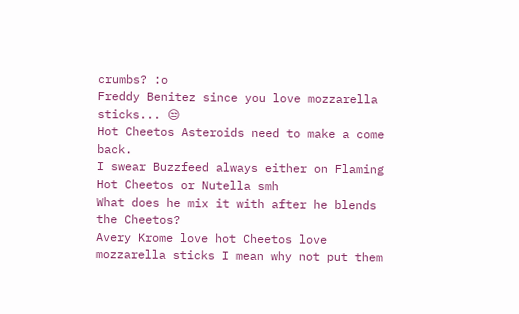crumbs? :o
Freddy Benitez since you love mozzarella sticks... 😒
Hot Cheetos Asteroids need to make a come back.
I swear Buzzfeed always either on Flaming Hot Cheetos or Nutella smh
What does he mix it with after he blends the Cheetos?
Avery Krome love hot Cheetos love mozzarella sticks I mean why not put them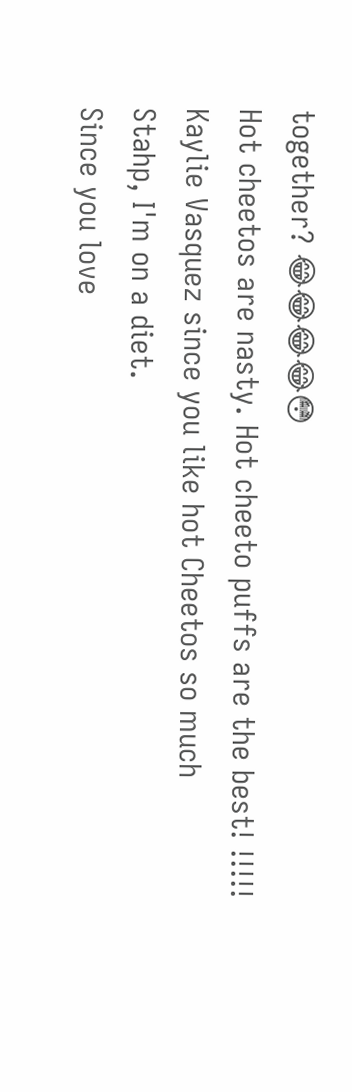together? 😂😂😂😂😳
Hot cheetos are nasty. Hot cheeto puffs are the best! !!!!!
Kaylie Vasquez since you like hot Cheetos so much
Stahp, I'm on a diet.
Since you love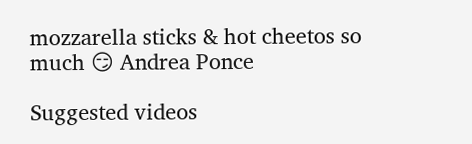mozzarella sticks & hot cheetos so much 😏 Andrea Ponce

Suggested videos